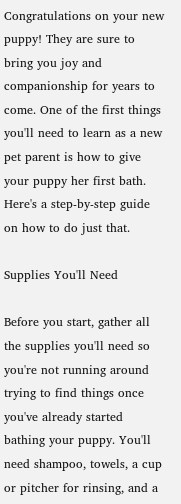Congratulations on your new puppy! They are sure to bring you joy and companionship for years to come. One of the first things you'll need to learn as a new pet parent is how to give your puppy her first bath. Here's a step-by-step guide on how to do just that.

Supplies You'll Need

Before you start, gather all the supplies you'll need so you're not running around trying to find things once you've already started bathing your puppy. You'll need shampoo, towels, a cup or pitcher for rinsing, and a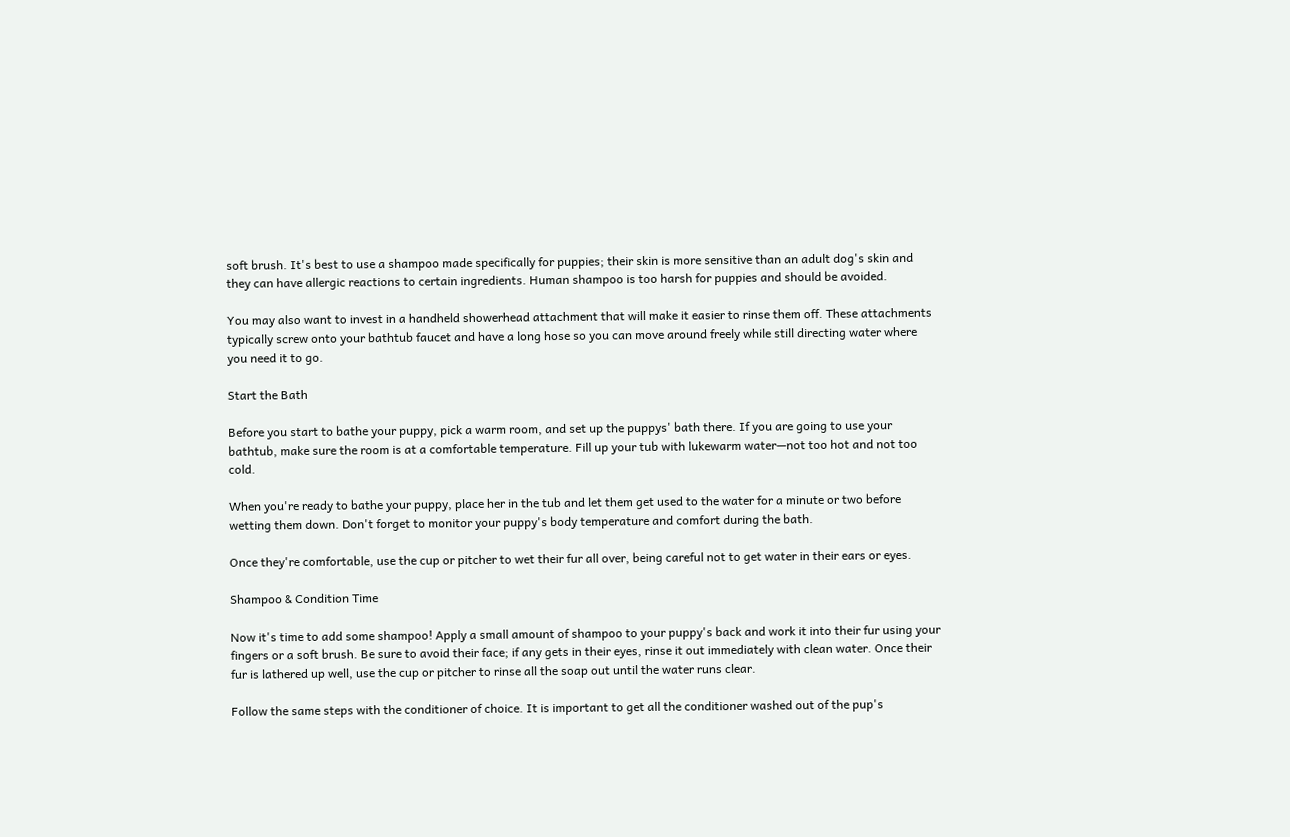soft brush. It's best to use a shampoo made specifically for puppies; their skin is more sensitive than an adult dog's skin and they can have allergic reactions to certain ingredients. Human shampoo is too harsh for puppies and should be avoided.

You may also want to invest in a handheld showerhead attachment that will make it easier to rinse them off. These attachments typically screw onto your bathtub faucet and have a long hose so you can move around freely while still directing water where you need it to go.

Start the Bath

Before you start to bathe your puppy, pick a warm room, and set up the puppys' bath there. If you are going to use your bathtub, make sure the room is at a comfortable temperature. Fill up your tub with lukewarm water—not too hot and not too cold.

When you're ready to bathe your puppy, place her in the tub and let them get used to the water for a minute or two before wetting them down. Don't forget to monitor your puppy's body temperature and comfort during the bath.

Once they're comfortable, use the cup or pitcher to wet their fur all over, being careful not to get water in their ears or eyes.

Shampoo & Condition Time

Now it's time to add some shampoo! Apply a small amount of shampoo to your puppy's back and work it into their fur using your fingers or a soft brush. Be sure to avoid their face; if any gets in their eyes, rinse it out immediately with clean water. Once their fur is lathered up well, use the cup or pitcher to rinse all the soap out until the water runs clear.

Follow the same steps with the conditioner of choice. It is important to get all the conditioner washed out of the pup's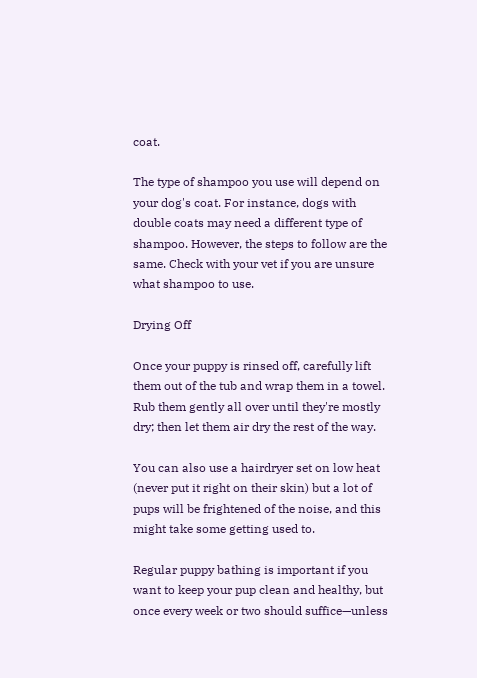coat.

The type of shampoo you use will depend on your dog's coat. For instance, dogs with double coats may need a different type of shampoo. However, the steps to follow are the same. Check with your vet if you are unsure what shampoo to use.

Drying Off

Once your puppy is rinsed off, carefully lift them out of the tub and wrap them in a towel. Rub them gently all over until they're mostly dry; then let them air dry the rest of the way.

You can also use a hairdryer set on low heat (never put it right on their skin) but a lot of pups will be frightened of the noise, and this might take some getting used to.

Regular puppy bathing is important if you want to keep your pup clean and healthy, but once every week or two should suffice—unless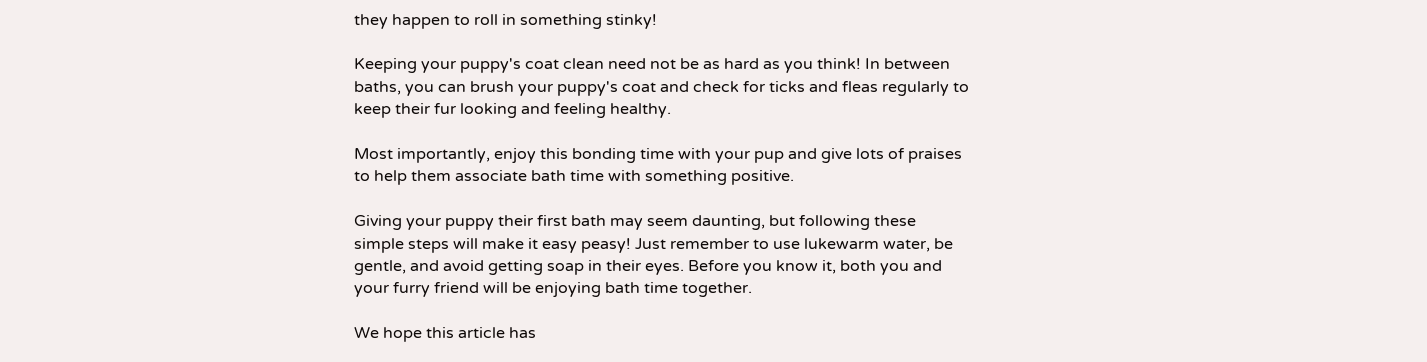they happen to roll in something stinky!

Keeping your puppy's coat clean need not be as hard as you think! In between baths, you can brush your puppy's coat and check for ticks and fleas regularly to keep their fur looking and feeling healthy.

Most importantly, enjoy this bonding time with your pup and give lots of praises to help them associate bath time with something positive.

Giving your puppy their first bath may seem daunting, but following these simple steps will make it easy peasy! Just remember to use lukewarm water, be gentle, and avoid getting soap in their eyes. Before you know it, both you and your furry friend will be enjoying bath time together.

We hope this article has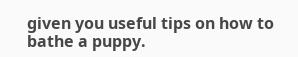given you useful tips on how to bathe a puppy.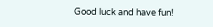Good luck and have fun!